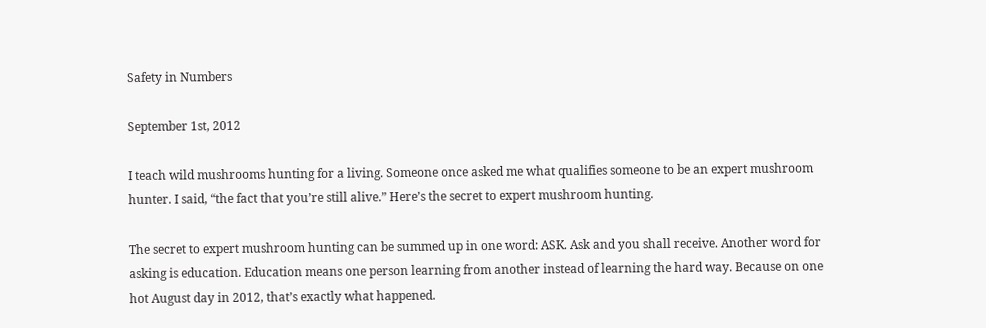Safety in Numbers

September 1st, 2012

I teach wild mushrooms hunting for a living. Someone once asked me what qualifies someone to be an expert mushroom hunter. I said, “the fact that you’re still alive.” Here’s the secret to expert mushroom hunting.

The secret to expert mushroom hunting can be summed up in one word: ASK. Ask and you shall receive. Another word for asking is education. Education means one person learning from another instead of learning the hard way. Because on one hot August day in 2012, that’s exactly what happened.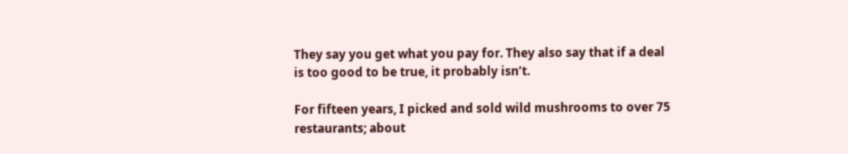They say you get what you pay for. They also say that if a deal is too good to be true, it probably isn’t.

For fifteen years, I picked and sold wild mushrooms to over 75 restaurants; about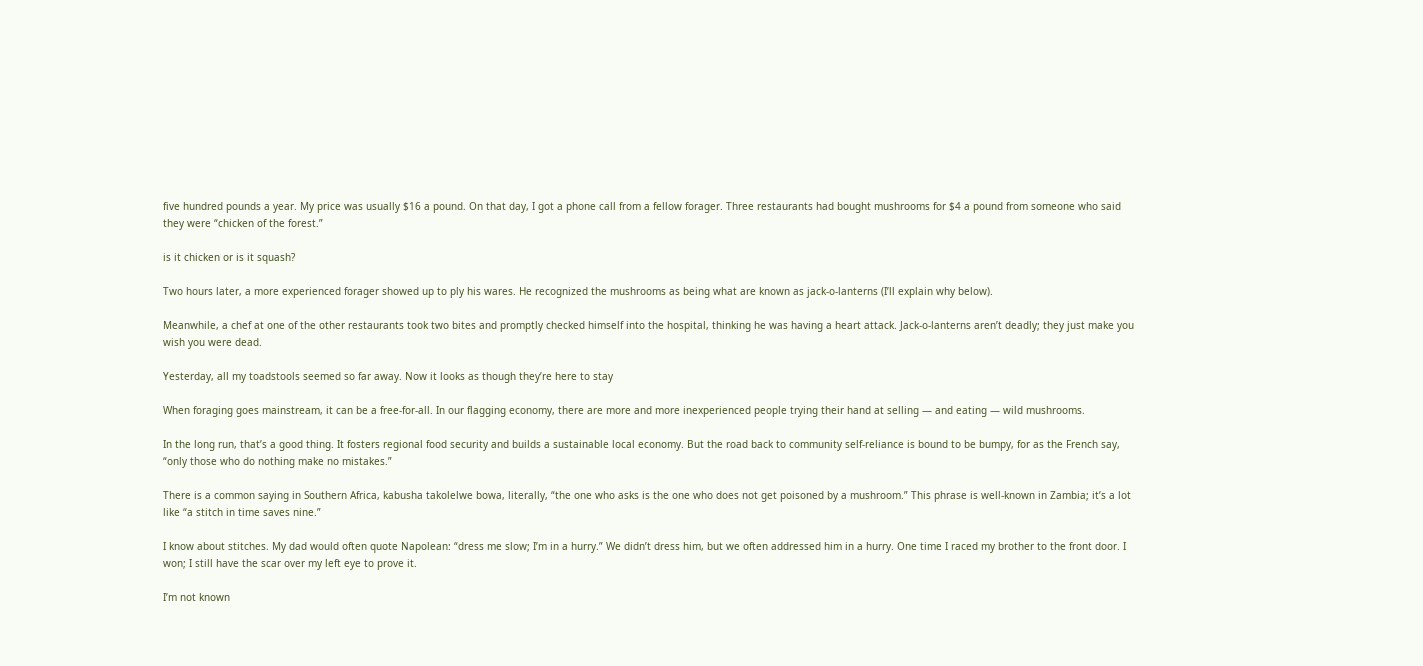five hundred pounds a year. My price was usually $16 a pound. On that day, I got a phone call from a fellow forager. Three restaurants had bought mushrooms for $4 a pound from someone who said they were “chicken of the forest.”

is it chicken or is it squash?

Two hours later, a more experienced forager showed up to ply his wares. He recognized the mushrooms as being what are known as jack-o-lanterns (I’ll explain why below).

Meanwhile, a chef at one of the other restaurants took two bites and promptly checked himself into the hospital, thinking he was having a heart attack. Jack-o-lanterns aren’t deadly; they just make you wish you were dead.

Yesterday, all my toadstools seemed so far away. Now it looks as though they’re here to stay

When foraging goes mainstream, it can be a free-for-all. In our flagging economy, there are more and more inexperienced people trying their hand at selling — and eating — wild mushrooms.

In the long run, that’s a good thing. It fosters regional food security and builds a sustainable local economy. But the road back to community self-reliance is bound to be bumpy, for as the French say, “only those who do nothing make no mistakes.”

There is a common saying in Southern Africa, kabusha takolelwe bowa, literally, “the one who asks is the one who does not get poisoned by a mushroom.” This phrase is well-known in Zambia; it’s a lot like “a stitch in time saves nine.”

I know about stitches. My dad would often quote Napolean: “dress me slow; I’m in a hurry.” We didn’t dress him, but we often addressed him in a hurry. One time I raced my brother to the front door. I won; I still have the scar over my left eye to prove it.

I’m not known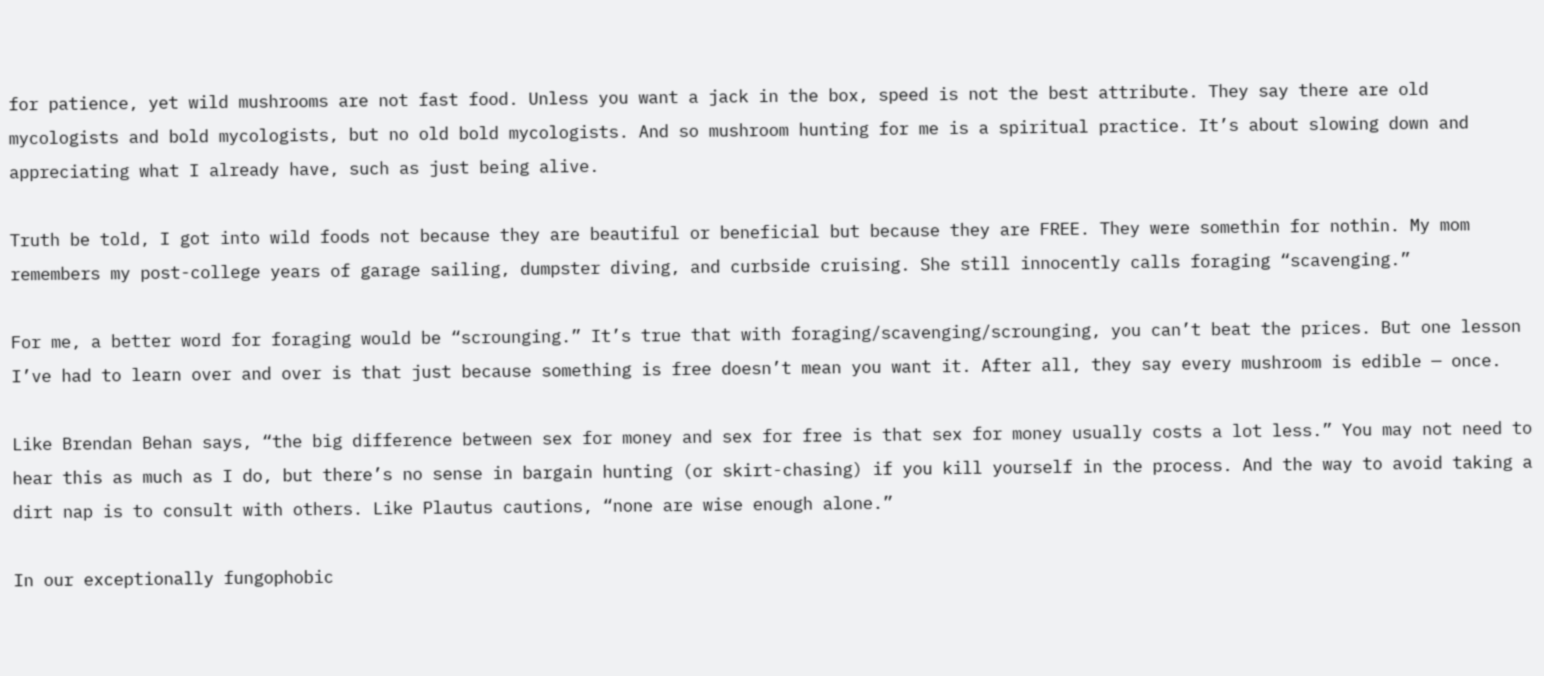for patience, yet wild mushrooms are not fast food. Unless you want a jack in the box, speed is not the best attribute. They say there are old mycologists and bold mycologists, but no old bold mycologists. And so mushroom hunting for me is a spiritual practice. It’s about slowing down and appreciating what I already have, such as just being alive.

Truth be told, I got into wild foods not because they are beautiful or beneficial but because they are FREE. They were somethin for nothin. My mom remembers my post-college years of garage sailing, dumpster diving, and curbside cruising. She still innocently calls foraging “scavenging.”

For me, a better word for foraging would be “scrounging.” It’s true that with foraging/scavenging/scrounging, you can’t beat the prices. But one lesson I’ve had to learn over and over is that just because something is free doesn’t mean you want it. After all, they say every mushroom is edible — once.

Like Brendan Behan says, “the big difference between sex for money and sex for free is that sex for money usually costs a lot less.” You may not need to hear this as much as I do, but there’s no sense in bargain hunting (or skirt-chasing) if you kill yourself in the process. And the way to avoid taking a dirt nap is to consult with others. Like Plautus cautions, “none are wise enough alone.”

In our exceptionally fungophobic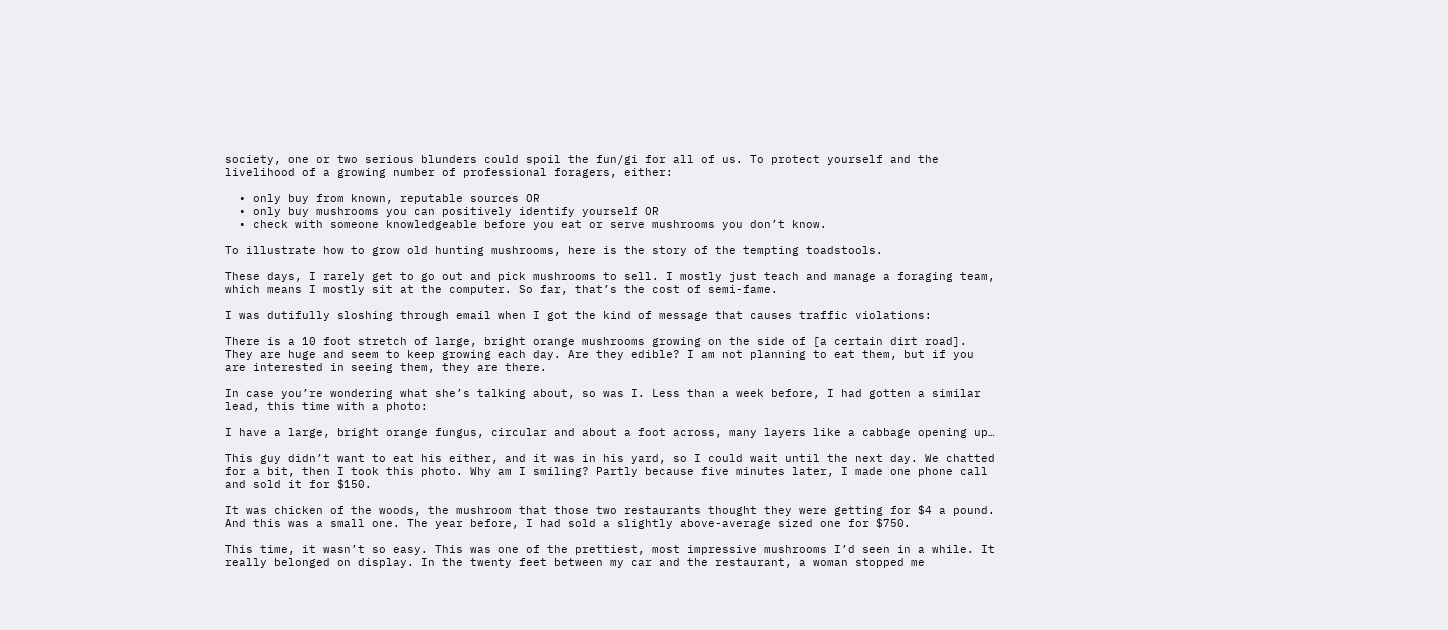society, one or two serious blunders could spoil the fun/gi for all of us. To protect yourself and the livelihood of a growing number of professional foragers, either:

  • only buy from known, reputable sources OR
  • only buy mushrooms you can positively identify yourself OR
  • check with someone knowledgeable before you eat or serve mushrooms you don’t know.

To illustrate how to grow old hunting mushrooms, here is the story of the tempting toadstools.

These days, I rarely get to go out and pick mushrooms to sell. I mostly just teach and manage a foraging team, which means I mostly sit at the computer. So far, that’s the cost of semi-fame.

I was dutifully sloshing through email when I got the kind of message that causes traffic violations:

There is a 10 foot stretch of large, bright orange mushrooms growing on the side of [a certain dirt road]. They are huge and seem to keep growing each day. Are they edible? I am not planning to eat them, but if you are interested in seeing them, they are there.

In case you’re wondering what she’s talking about, so was I. Less than a week before, I had gotten a similar lead, this time with a photo:

I have a large, bright orange fungus, circular and about a foot across, many layers like a cabbage opening up…

This guy didn’t want to eat his either, and it was in his yard, so I could wait until the next day. We chatted for a bit, then I took this photo. Why am I smiling? Partly because five minutes later, I made one phone call and sold it for $150.

It was chicken of the woods, the mushroom that those two restaurants thought they were getting for $4 a pound. And this was a small one. The year before, I had sold a slightly above-average sized one for $750.

This time, it wasn’t so easy. This was one of the prettiest, most impressive mushrooms I’d seen in a while. It really belonged on display. In the twenty feet between my car and the restaurant, a woman stopped me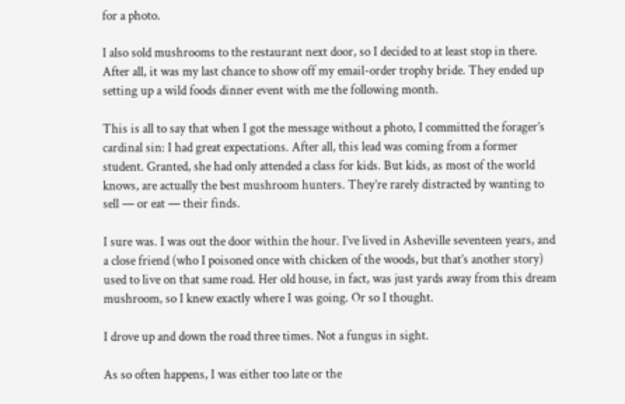for a photo.

I also sold mushrooms to the restaurant next door, so I decided to at least stop in there. After all, it was my last chance to show off my email-order trophy bride. They ended up setting up a wild foods dinner event with me the following month.

This is all to say that when I got the message without a photo, I committed the forager’s cardinal sin: I had great expectations. After all, this lead was coming from a former student. Granted, she had only attended a class for kids. But kids, as most of the world knows, are actually the best mushroom hunters. They’re rarely distracted by wanting to sell — or eat — their finds.

I sure was. I was out the door within the hour. I’ve lived in Asheville seventeen years, and a close friend (who I poisoned once with chicken of the woods, but that’s another story) used to live on that same road. Her old house, in fact, was just yards away from this dream mushroom, so I knew exactly where I was going. Or so I thought.

I drove up and down the road three times. Not a fungus in sight.

As so often happens, I was either too late or the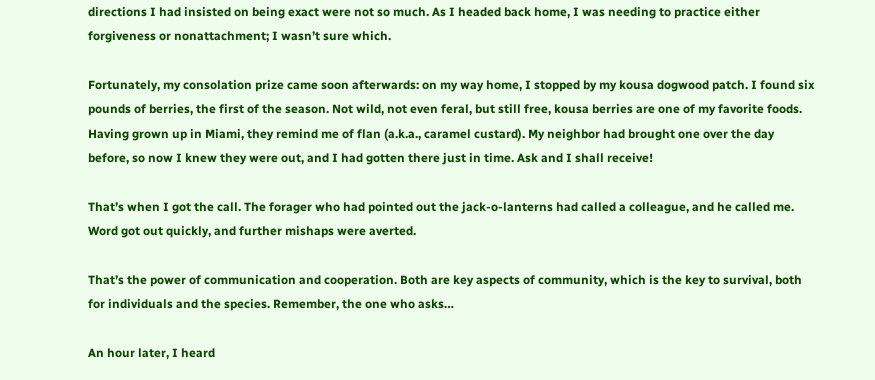directions I had insisted on being exact were not so much. As I headed back home, I was needing to practice either forgiveness or nonattachment; I wasn’t sure which.

Fortunately, my consolation prize came soon afterwards: on my way home, I stopped by my kousa dogwood patch. I found six pounds of berries, the first of the season. Not wild, not even feral, but still free, kousa berries are one of my favorite foods. Having grown up in Miami, they remind me of flan (a.k.a., caramel custard). My neighbor had brought one over the day before, so now I knew they were out, and I had gotten there just in time. Ask and I shall receive!

That’s when I got the call. The forager who had pointed out the jack-o-lanterns had called a colleague, and he called me. Word got out quickly, and further mishaps were averted.

That’s the power of communication and cooperation. Both are key aspects of community, which is the key to survival, both for individuals and the species. Remember, the one who asks…

An hour later, I heard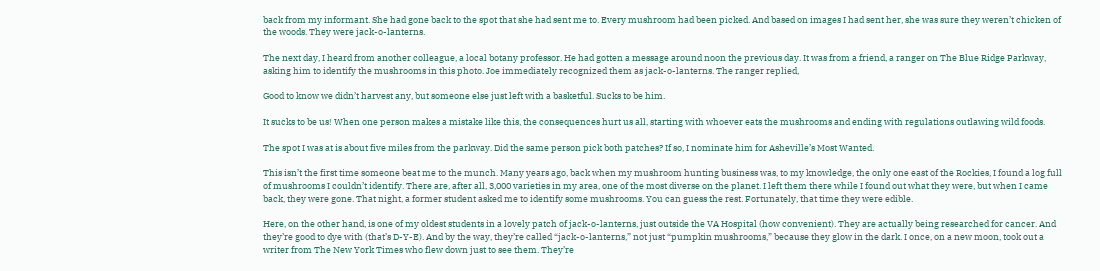back from my informant. She had gone back to the spot that she had sent me to. Every mushroom had been picked. And based on images I had sent her, she was sure they weren’t chicken of the woods. They were jack-o-lanterns.

The next day, I heard from another colleague, a local botany professor. He had gotten a message around noon the previous day. It was from a friend, a ranger on The Blue Ridge Parkway, asking him to identify the mushrooms in this photo. Joe immediately recognized them as jack-o-lanterns. The ranger replied,

Good to know we didn’t harvest any, but someone else just left with a basketful. Sucks to be him.

It sucks to be us! When one person makes a mistake like this, the consequences hurt us all, starting with whoever eats the mushrooms and ending with regulations outlawing wild foods.

The spot I was at is about five miles from the parkway. Did the same person pick both patches? If so, I nominate him for Asheville’s Most Wanted.

This isn’t the first time someone beat me to the munch. Many years ago, back when my mushroom hunting business was, to my knowledge, the only one east of the Rockies, I found a log full of mushrooms I couldn’t identify. There are, after all, 3,000 varieties in my area, one of the most diverse on the planet. I left them there while I found out what they were, but when I came back, they were gone. That night, a former student asked me to identify some mushrooms. You can guess the rest. Fortunately, that time they were edible.

Here, on the other hand, is one of my oldest students in a lovely patch of jack-o-lanterns, just outside the VA Hospital (how convenient). They are actually being researched for cancer. And they’re good to dye with (that’s D-Y-E). And by the way, they’re called “jack-o-lanterns,” not just “pumpkin mushrooms,” because they glow in the dark. I once, on a new moon, took out a writer from The New York Times who flew down just to see them. They’re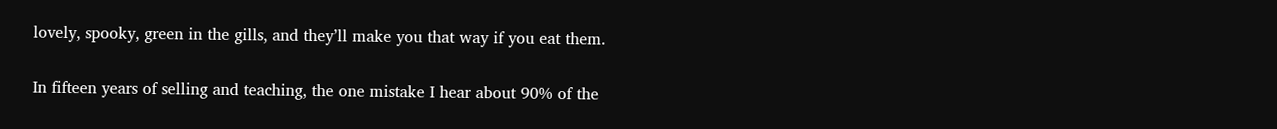lovely, spooky, green in the gills, and they’ll make you that way if you eat them.

In fifteen years of selling and teaching, the one mistake I hear about 90% of the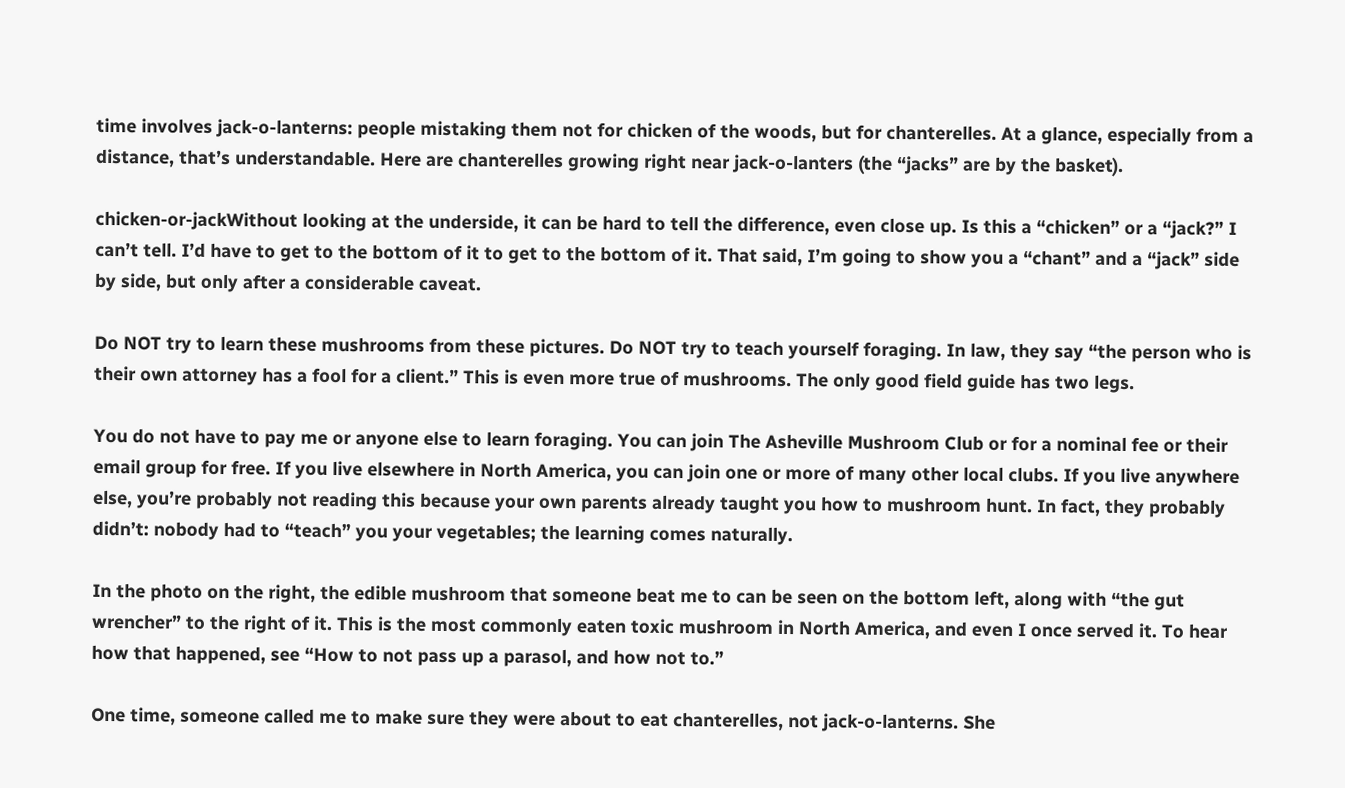time involves jack-o-lanterns: people mistaking them not for chicken of the woods, but for chanterelles. At a glance, especially from a distance, that’s understandable. Here are chanterelles growing right near jack-o-lanters (the “jacks” are by the basket).

chicken-or-jackWithout looking at the underside, it can be hard to tell the difference, even close up. Is this a “chicken” or a “jack?” I can’t tell. I’d have to get to the bottom of it to get to the bottom of it. That said, I’m going to show you a “chant” and a “jack” side by side, but only after a considerable caveat.

Do NOT try to learn these mushrooms from these pictures. Do NOT try to teach yourself foraging. In law, they say “the person who is their own attorney has a fool for a client.” This is even more true of mushrooms. The only good field guide has two legs.

You do not have to pay me or anyone else to learn foraging. You can join The Asheville Mushroom Club or for a nominal fee or their email group for free. If you live elsewhere in North America, you can join one or more of many other local clubs. If you live anywhere else, you’re probably not reading this because your own parents already taught you how to mushroom hunt. In fact, they probably didn’t: nobody had to “teach” you your vegetables; the learning comes naturally.

In the photo on the right, the edible mushroom that someone beat me to can be seen on the bottom left, along with “the gut wrencher” to the right of it. This is the most commonly eaten toxic mushroom in North America, and even I once served it. To hear how that happened, see “How to not pass up a parasol, and how not to.”

One time, someone called me to make sure they were about to eat chanterelles, not jack-o-lanterns. She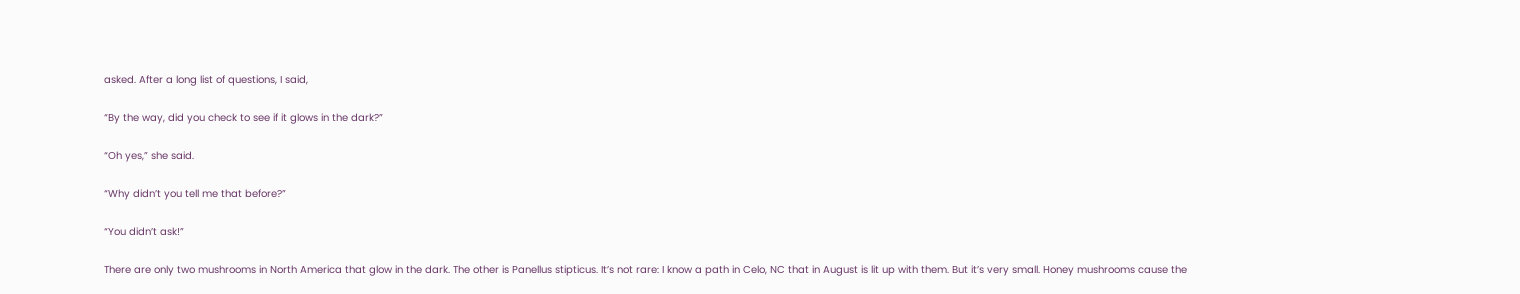asked. After a long list of questions, I said,

“By the way, did you check to see if it glows in the dark?”

“Oh yes,” she said.

“Why didn’t you tell me that before?”

“You didn’t ask!”

There are only two mushrooms in North America that glow in the dark. The other is Panellus stipticus. It’s not rare: I know a path in Celo, NC that in August is lit up with them. But it’s very small. Honey mushrooms cause the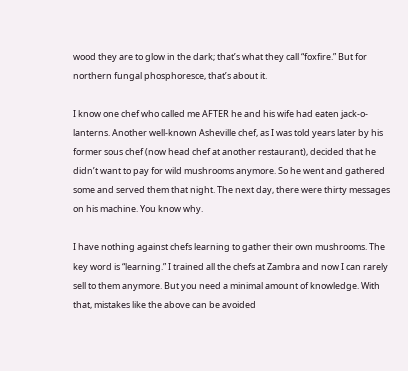wood they are to glow in the dark; that’s what they call “foxfire.” But for northern fungal phosphoresce, that’s about it.

I know one chef who called me AFTER he and his wife had eaten jack-o-lanterns. Another well-known Asheville chef, as I was told years later by his former sous chef (now head chef at another restaurant), decided that he didn’t want to pay for wild mushrooms anymore. So he went and gathered some and served them that night. The next day, there were thirty messages on his machine. You know why.

I have nothing against chefs learning to gather their own mushrooms. The key word is “learning.” I trained all the chefs at Zambra and now I can rarely sell to them anymore. But you need a minimal amount of knowledge. With that, mistakes like the above can be avoided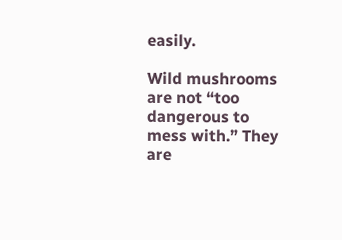easily.

Wild mushrooms are not “too dangerous to mess with.” They are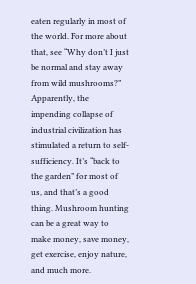eaten regularly in most of the world. For more about that, see “Why don’t I just be normal and stay away from wild mushrooms?” Apparently, the impending collapse of industrial civilization has stimulated a return to self-sufficiency. It’s “back to the garden” for most of us, and that’s a good thing. Mushroom hunting can be a great way to make money, save money, get exercise, enjoy nature, and much more.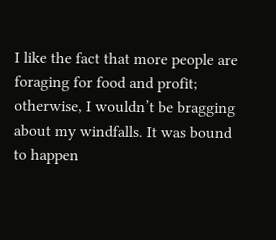I like the fact that more people are foraging for food and profit; otherwise, I wouldn’t be bragging about my windfalls. It was bound to happen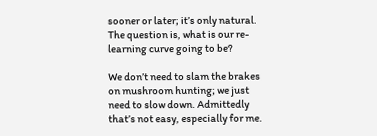sooner or later; it’s only natural. The question is, what is our re-learning curve going to be?

We don’t need to slam the brakes on mushroom hunting; we just need to slow down. Admittedly that’s not easy, especially for me.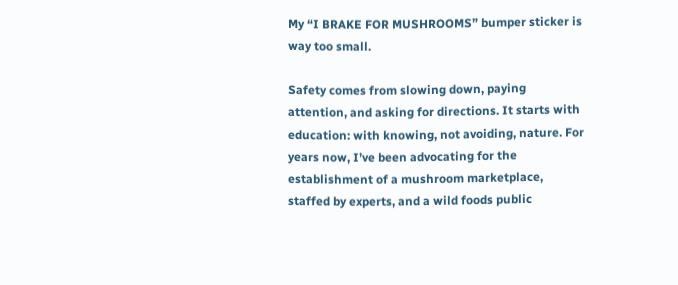My “I BRAKE FOR MUSHROOMS” bumper sticker is way too small.

Safety comes from slowing down, paying attention, and asking for directions. It starts with education: with knowing, not avoiding, nature. For years now, I’ve been advocating for the establishment of a mushroom marketplace, staffed by experts, and a wild foods public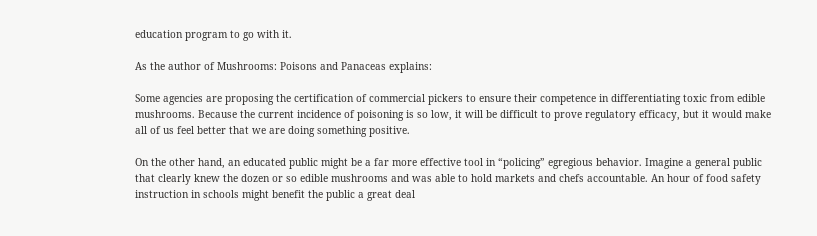education program to go with it.

As the author of Mushrooms: Poisons and Panaceas explains:

Some agencies are proposing the certification of commercial pickers to ensure their competence in differentiating toxic from edible mushrooms. Because the current incidence of poisoning is so low, it will be difficult to prove regulatory efficacy, but it would make all of us feel better that we are doing something positive.

On the other hand, an educated public might be a far more effective tool in “policing” egregious behavior. Imagine a general public that clearly knew the dozen or so edible mushrooms and was able to hold markets and chefs accountable. An hour of food safety instruction in schools might benefit the public a great deal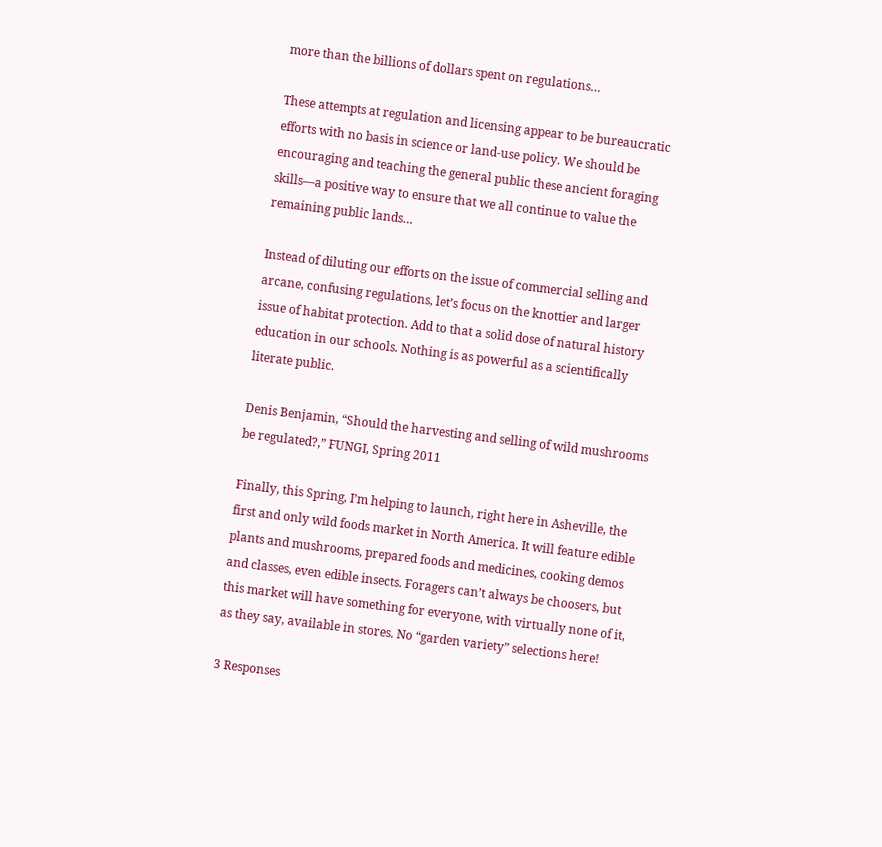more than the billions of dollars spent on regulations…

These attempts at regulation and licensing appear to be bureaucratic efforts with no basis in science or land-use policy. We should be encouraging and teaching the general public these ancient foraging skills—a positive way to ensure that we all continue to value the remaining public lands…

Instead of diluting our efforts on the issue of commercial selling and arcane, confusing regulations, let’s focus on the knottier and larger issue of habitat protection. Add to that a solid dose of natural history education in our schools. Nothing is as powerful as a scientifically literate public.

Denis Benjamin, “Should the harvesting and selling of wild mushrooms be regulated?,” FUNGI, Spring 2011

Finally, this Spring, I’m helping to launch, right here in Asheville, the first and only wild foods market in North America. It will feature edible plants and mushrooms, prepared foods and medicines, cooking demos and classes, even edible insects. Foragers can’t always be choosers, but this market will have something for everyone, with virtually none of it, as they say, available in stores. No “garden variety” selections here!

3 Responses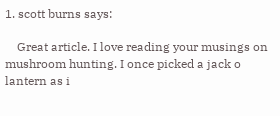1. scott burns says:

    Great article. I love reading your musings on mushroom hunting. I once picked a jack o lantern as i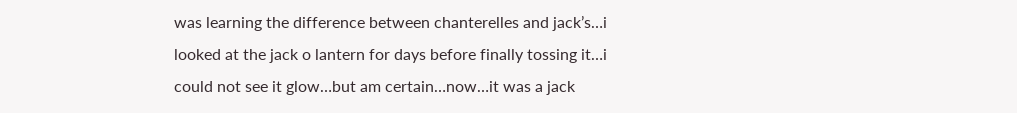was learning the difference between chanterelles and jack’s…i looked at the jack o lantern for days before finally tossing it…i could not see it glow…but am certain…now…it was a jack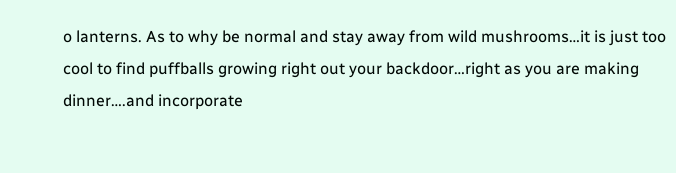o lanterns. As to why be normal and stay away from wild mushrooms…it is just too cool to find puffballs growing right out your backdoor…right as you are making dinner….and incorporate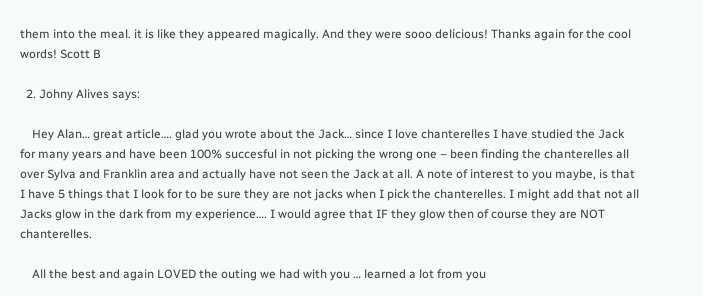them into the meal. it is like they appeared magically. And they were sooo delicious! Thanks again for the cool words! Scott B

  2. Johny Alives says:

    Hey Alan… great article…. glad you wrote about the Jack… since I love chanterelles I have studied the Jack for many years and have been 100% succesful in not picking the wrong one – been finding the chanterelles all over Sylva and Franklin area and actually have not seen the Jack at all. A note of interest to you maybe, is that I have 5 things that I look for to be sure they are not jacks when I pick the chanterelles. I might add that not all Jacks glow in the dark from my experience…. I would agree that IF they glow then of course they are NOT chanterelles.

    All the best and again LOVED the outing we had with you … learned a lot from you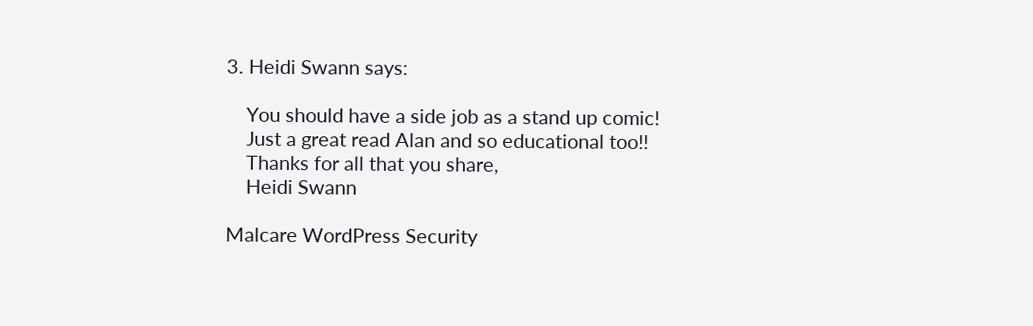3. Heidi Swann says:

    You should have a side job as a stand up comic!
    Just a great read Alan and so educational too!!
    Thanks for all that you share,
    Heidi Swann

Malcare WordPress Security